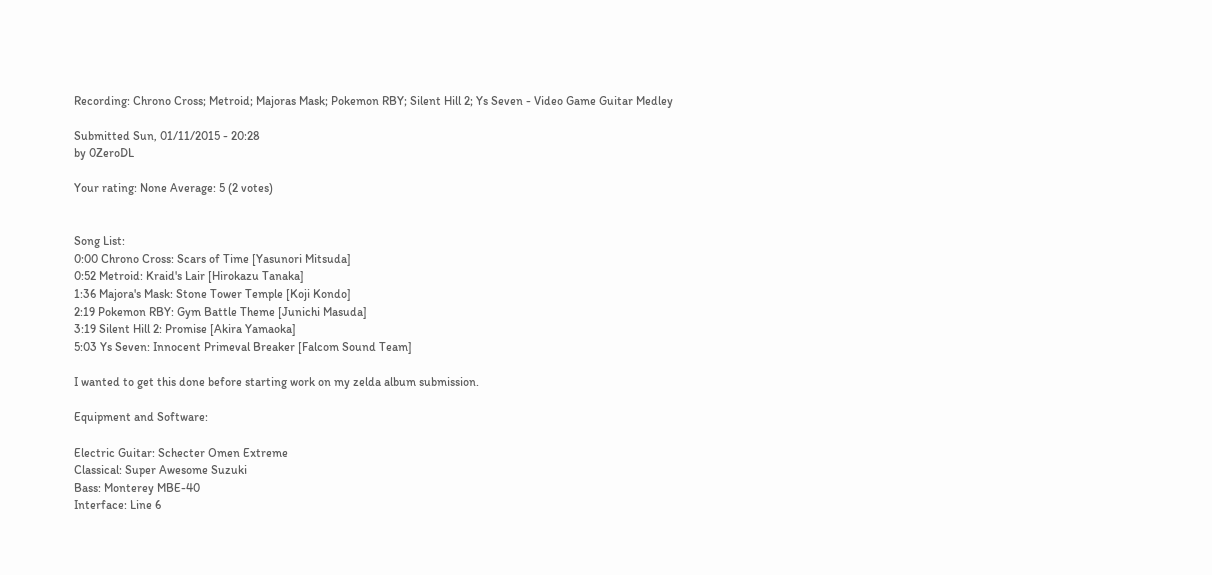Recording: Chrono Cross; Metroid; Majoras Mask; Pokemon RBY; Silent Hill 2; Ys Seven - Video Game Guitar Medley

Submitted Sun, 01/11/2015 - 20:28
by 0ZeroDL

Your rating: None Average: 5 (2 votes)


Song List:
0:00 Chrono Cross: Scars of Time [Yasunori Mitsuda]
0:52 Metroid: Kraid's Lair [Hirokazu Tanaka]
1:36 Majora's Mask: Stone Tower Temple [Koji Kondo]
2:19 Pokemon RBY: Gym Battle Theme [Junichi Masuda]
3:19 Silent Hill 2: Promise [Akira Yamaoka]
5:03 Ys Seven: Innocent Primeval Breaker [Falcom Sound Team]

I wanted to get this done before starting work on my zelda album submission.

Equipment and Software:

Electric Guitar: Schecter Omen Extreme
Classical: Super Awesome Suzuki
Bass: Monterey MBE-40
Interface: Line 6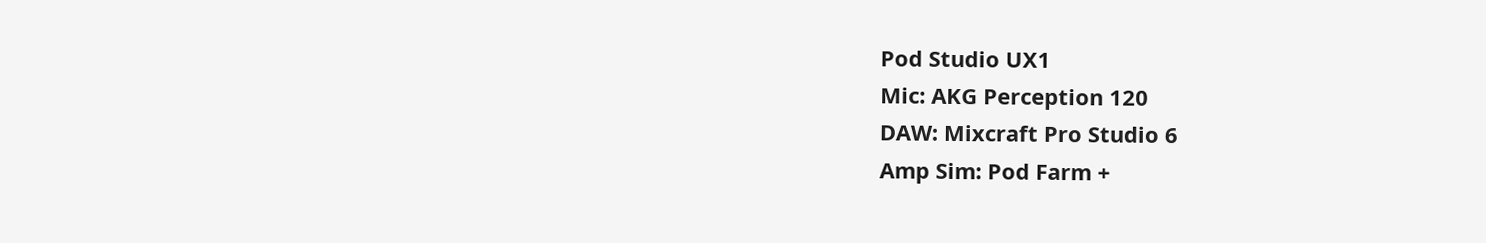Pod Studio UX1
Mic: AKG Perception 120
DAW: Mixcraft Pro Studio 6
Amp Sim: Pod Farm +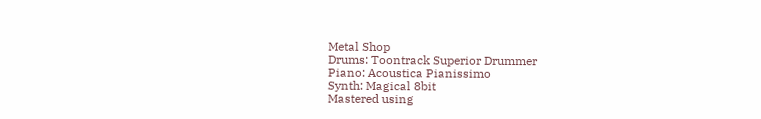Metal Shop
Drums: Toontrack Superior Drummer
Piano: Acoustica Pianissimo
Synth: Magical 8bit
Mastered using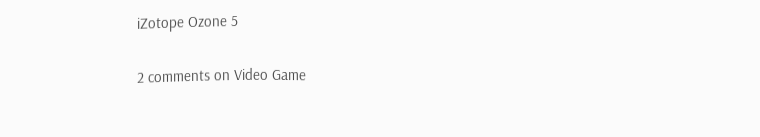iZotope Ozone 5

2 comments on Video Game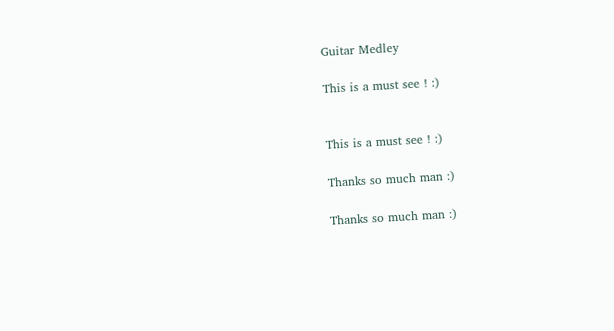Guitar Medley

This is a must see ! :)


This is a must see ! :)

Thanks so much man :)

Thanks so much man :)